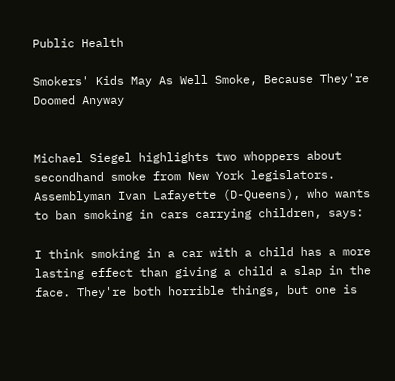Public Health

Smokers' Kids May As Well Smoke, Because They're Doomed Anyway


Michael Siegel highlights two whoppers about secondhand smoke from New York legislators. Assemblyman Ivan Lafayette (D-Queens), who wants to ban smoking in cars carrying children, says:

I think smoking in a car with a child has a more lasting effect than giving a child a slap in the face. They're both horrible things, but one is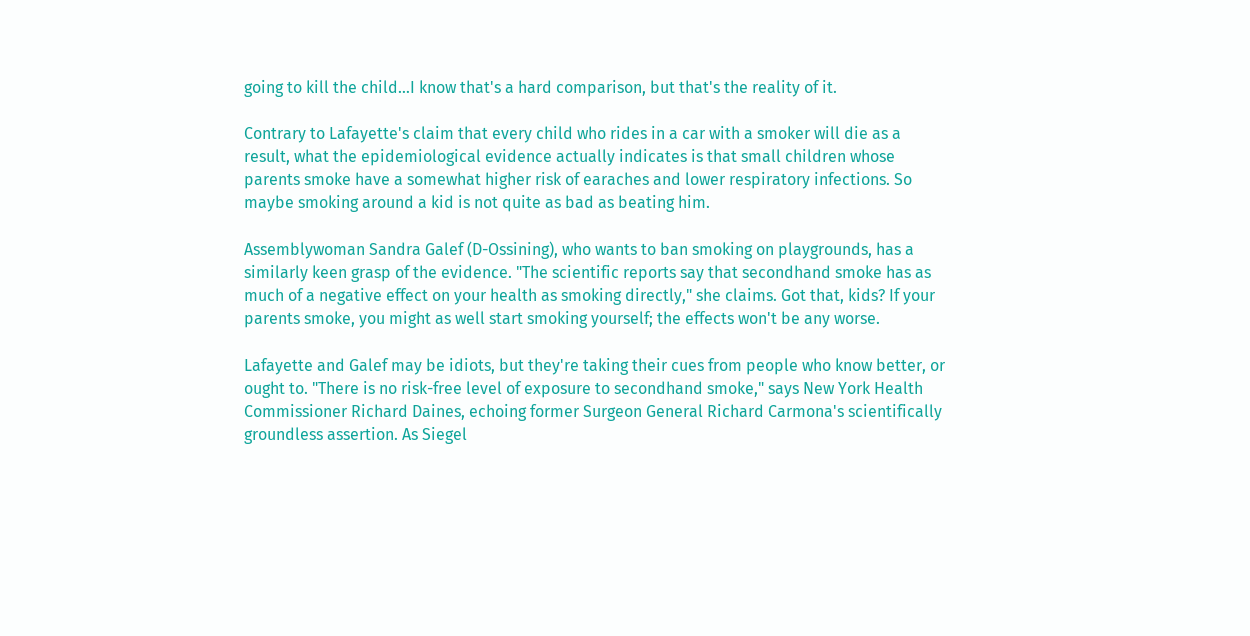going to kill the child…I know that's a hard comparison, but that's the reality of it.

Contrary to Lafayette's claim that every child who rides in a car with a smoker will die as a result, what the epidemiological evidence actually indicates is that small children whose parents smoke have a somewhat higher risk of earaches and lower respiratory infections. So maybe smoking around a kid is not quite as bad as beating him.

Assemblywoman Sandra Galef (D-Ossining), who wants to ban smoking on playgrounds, has a similarly keen grasp of the evidence. "The scientific reports say that secondhand smoke has as much of a negative effect on your health as smoking directly," she claims. Got that, kids? If your parents smoke, you might as well start smoking yourself; the effects won't be any worse.

Lafayette and Galef may be idiots, but they're taking their cues from people who know better, or ought to. "There is no risk-free level of exposure to secondhand smoke," says New York Health Commissioner Richard Daines, echoing former Surgeon General Richard Carmona's scientifically groundless assertion. As Siegel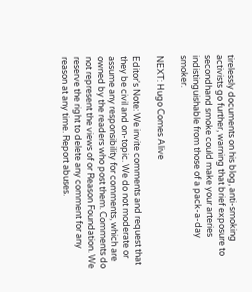tirelessly documents on his blog, anti-smoking activists go further, warning that brief exposure to secondhand smoke could make your arteries indistinguishable from those of a pack-a-day smoker.

NEXT: Hugo Comes Alive

Editor's Note: We invite comments and request that they be civil and on-topic. We do not moderate or assume any responsibility for comments, which are owned by the readers who post them. Comments do not represent the views of or Reason Foundation. We reserve the right to delete any comment for any reason at any time. Report abuses.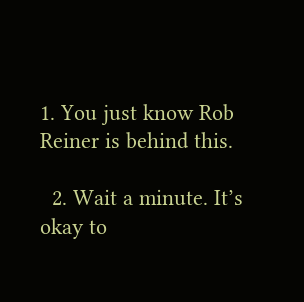1. You just know Rob Reiner is behind this.

  2. Wait a minute. It’s okay to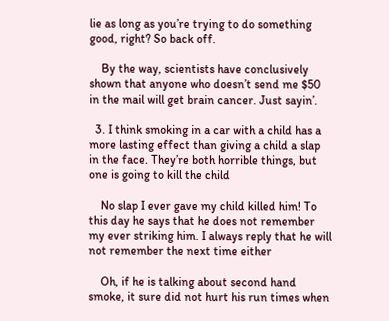lie as long as you’re trying to do something good, right? So back off.

    By the way, scientists have conclusively shown that anyone who doesn’t send me $50 in the mail will get brain cancer. Just sayin’.

  3. I think smoking in a car with a child has a more lasting effect than giving a child a slap in the face. They’re both horrible things, but one is going to kill the child

    No slap I ever gave my child killed him! To this day he says that he does not remember my ever striking him. I always reply that he will not remember the next time either

    Oh, if he is talking about second hand smoke, it sure did not hurt his run times when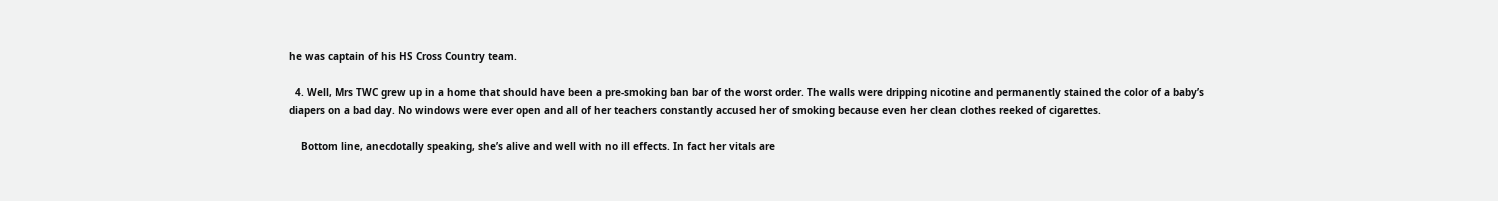he was captain of his HS Cross Country team.

  4. Well, Mrs TWC grew up in a home that should have been a pre-smoking ban bar of the worst order. The walls were dripping nicotine and permanently stained the color of a baby’s diapers on a bad day. No windows were ever open and all of her teachers constantly accused her of smoking because even her clean clothes reeked of cigarettes.

    Bottom line, anecdotally speaking, she’s alive and well with no ill effects. In fact her vitals are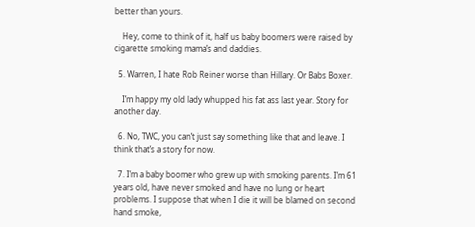better than yours.

    Hey, come to think of it, half us baby boomers were raised by cigarette smoking mama’s and daddies.

  5. Warren, I hate Rob Reiner worse than Hillary. Or Babs Boxer.

    I’m happy my old lady whupped his fat ass last year. Story for another day.

  6. No, TWC, you can’t just say something like that and leave. I think that’s a story for now.

  7. I’m a baby boomer who grew up with smoking parents. I’m 61 years old, have never smoked and have no lung or heart problems. I suppose that when I die it will be blamed on second hand smoke,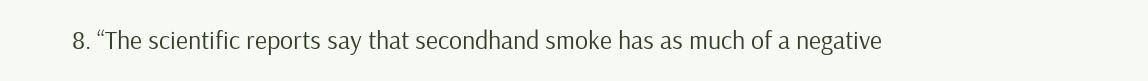8. “The scientific reports say that secondhand smoke has as much of a negative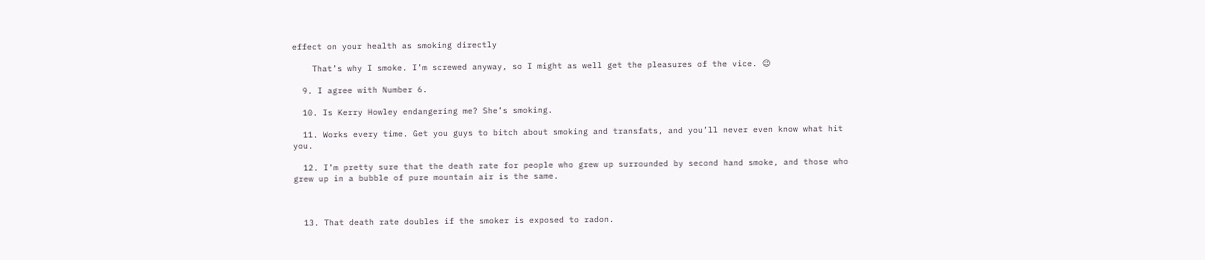effect on your health as smoking directly

    That’s why I smoke. I’m screwed anyway, so I might as well get the pleasures of the vice. 😉

  9. I agree with Number 6.

  10. Is Kerry Howley endangering me? She’s smoking.

  11. Works every time. Get you guys to bitch about smoking and transfats, and you’ll never even know what hit you.

  12. I’m pretty sure that the death rate for people who grew up surrounded by second hand smoke, and those who grew up in a bubble of pure mountain air is the same.



  13. That death rate doubles if the smoker is exposed to radon.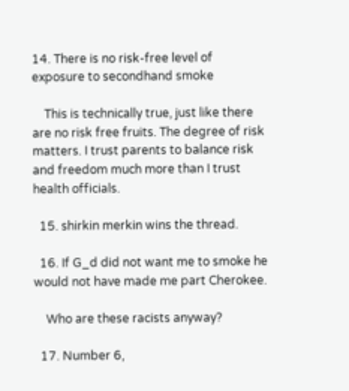14. There is no risk-free level of exposure to secondhand smoke

    This is technically true, just like there are no risk free fruits. The degree of risk matters. I trust parents to balance risk and freedom much more than I trust health officials.

  15. shirkin merkin wins the thread.

  16. If G_d did not want me to smoke he would not have made me part Cherokee.

    Who are these racists anyway?

  17. Number 6,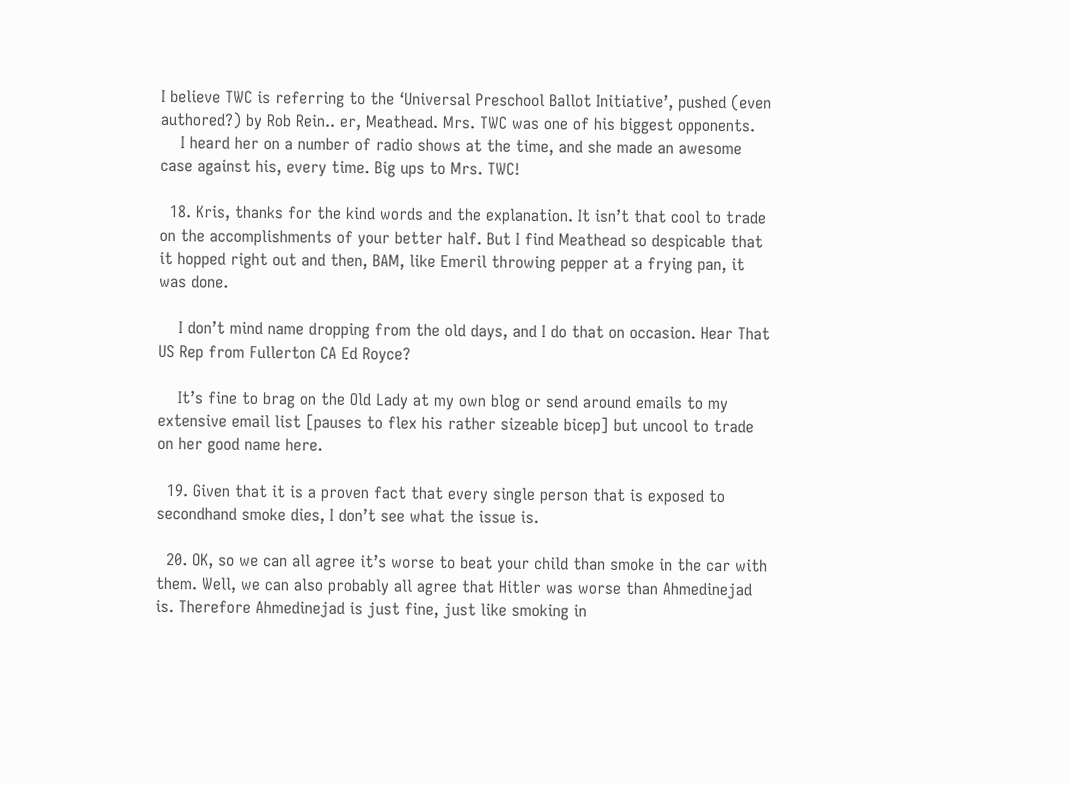I believe TWC is referring to the ‘Universal Preschool Ballot Initiative’, pushed (even authored?) by Rob Rein.. er, Meathead. Mrs. TWC was one of his biggest opponents.
    I heard her on a number of radio shows at the time, and she made an awesome case against his, every time. Big ups to Mrs. TWC!

  18. Kris, thanks for the kind words and the explanation. It isn’t that cool to trade on the accomplishments of your better half. But I find Meathead so despicable that it hopped right out and then, BAM, like Emeril throwing pepper at a frying pan, it was done.

    I don’t mind name dropping from the old days, and I do that on occasion. Hear That US Rep from Fullerton CA Ed Royce?

    It’s fine to brag on the Old Lady at my own blog or send around emails to my extensive email list [pauses to flex his rather sizeable bicep] but uncool to trade on her good name here.

  19. Given that it is a proven fact that every single person that is exposed to secondhand smoke dies, I don’t see what the issue is.

  20. OK, so we can all agree it’s worse to beat your child than smoke in the car with them. Well, we can also probably all agree that Hitler was worse than Ahmedinejad is. Therefore Ahmedinejad is just fine, just like smoking in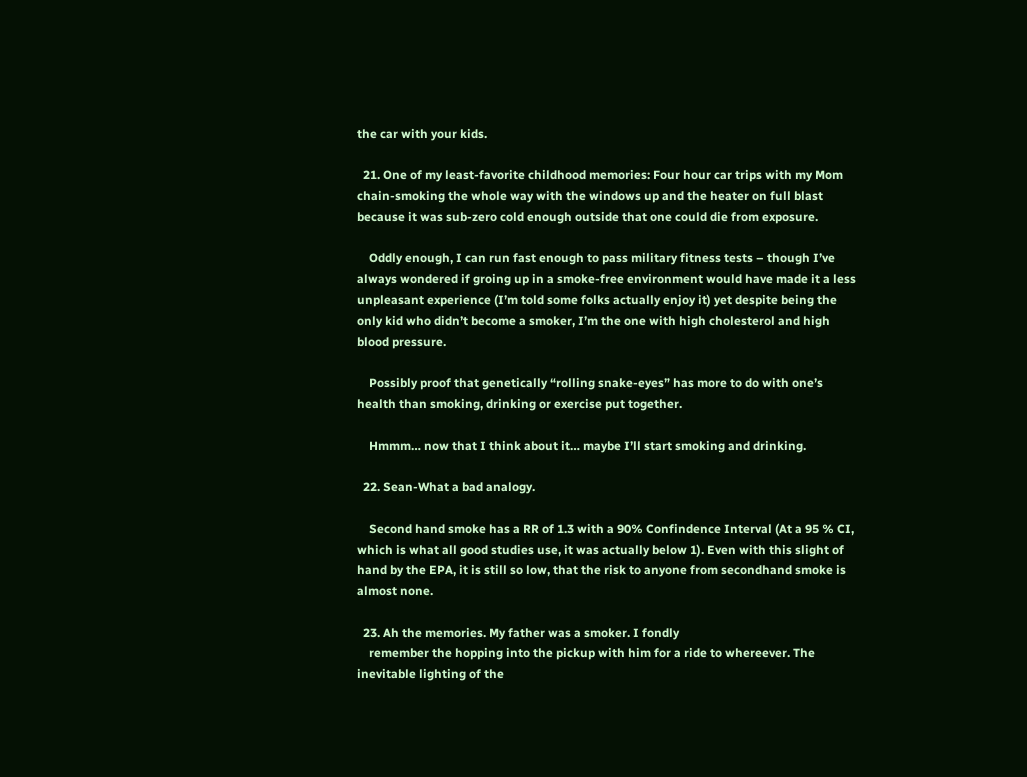the car with your kids.

  21. One of my least-favorite childhood memories: Four hour car trips with my Mom chain-smoking the whole way with the windows up and the heater on full blast because it was sub-zero cold enough outside that one could die from exposure.

    Oddly enough, I can run fast enough to pass military fitness tests – though I’ve always wondered if groing up in a smoke-free environment would have made it a less unpleasant experience (I’m told some folks actually enjoy it) yet despite being the only kid who didn’t become a smoker, I’m the one with high cholesterol and high blood pressure.

    Possibly proof that genetically “rolling snake-eyes” has more to do with one’s health than smoking, drinking or exercise put together.

    Hmmm… now that I think about it… maybe I’ll start smoking and drinking.

  22. Sean-What a bad analogy.

    Second hand smoke has a RR of 1.3 with a 90% Confindence Interval (At a 95 % CI, which is what all good studies use, it was actually below 1). Even with this slight of hand by the EPA, it is still so low, that the risk to anyone from secondhand smoke is almost none.

  23. Ah the memories. My father was a smoker. I fondly
    remember the hopping into the pickup with him for a ride to whereever. The inevitable lighting of the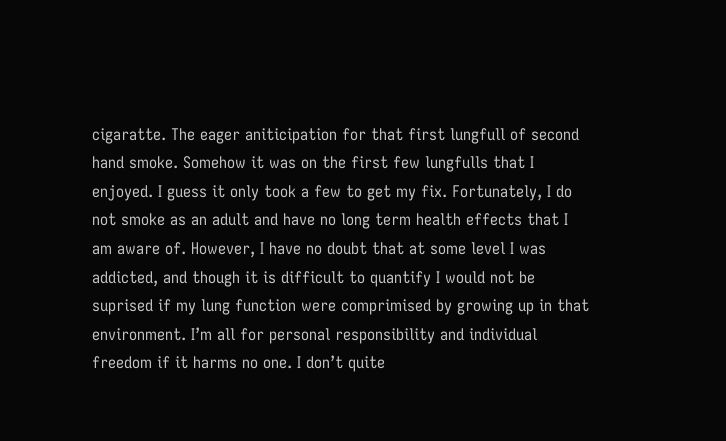cigaratte. The eager aniticipation for that first lungfull of second hand smoke. Somehow it was on the first few lungfulls that I enjoyed. I guess it only took a few to get my fix. Fortunately, I do not smoke as an adult and have no long term health effects that I am aware of. However, I have no doubt that at some level I was addicted, and though it is difficult to quantify I would not be suprised if my lung function were comprimised by growing up in that environment. I’m all for personal responsibility and individual freedom if it harms no one. I don’t quite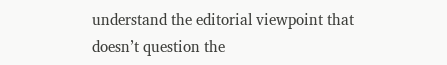understand the editorial viewpoint that doesn’t question the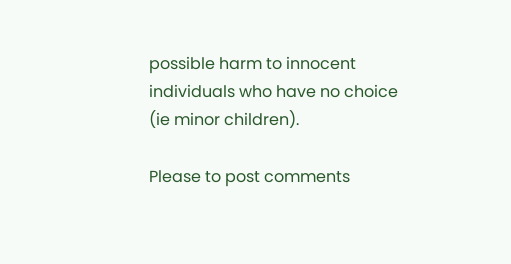possible harm to innocent individuals who have no choice (ie minor children).

Please to post comments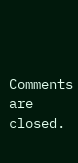Comments are closed.